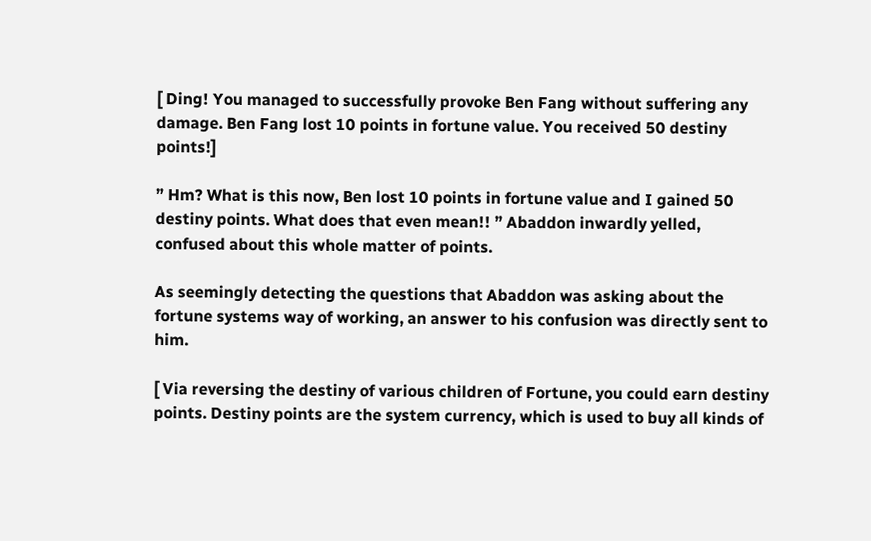[ Ding! You managed to successfully provoke Ben Fang without suffering any damage. Ben Fang lost 10 points in fortune value. You received 50 destiny points!]

” Hm? What is this now, Ben lost 10 points in fortune value and I gained 50 destiny points. What does that even mean!! ” Abaddon inwardly yelled, confused about this whole matter of points.

As seemingly detecting the questions that Abaddon was asking about the fortune systems way of working, an answer to his confusion was directly sent to him.

[ Via reversing the destiny of various children of Fortune, you could earn destiny points. Destiny points are the system currency, which is used to buy all kinds of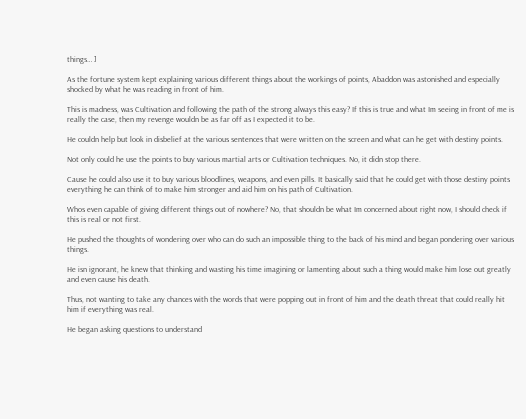things… ]

As the fortune system kept explaining various different things about the workings of points, Abaddon was astonished and especially shocked by what he was reading in front of him.

This is madness, was Cultivation and following the path of the strong always this easy? If this is true and what Im seeing in front of me is really the case, then my revenge wouldn be as far off as I expected it to be.

He couldn help but look in disbelief at the various sentences that were written on the screen and what can he get with destiny points.

Not only could he use the points to buy various martial arts or Cultivation techniques. No, it didn stop there.

Cause he could also use it to buy various bloodlines, weapons, and even pills. It basically said that he could get with those destiny points everything he can think of to make him stronger and aid him on his path of Cultivation.

Whos even capable of giving different things out of nowhere? No, that shouldn be what Im concerned about right now, I should check if this is real or not first.

He pushed the thoughts of wondering over who can do such an impossible thing to the back of his mind and began pondering over various things.

He isn ignorant, he knew that thinking and wasting his time imagining or lamenting about such a thing would make him lose out greatly and even cause his death.

Thus, not wanting to take any chances with the words that were popping out in front of him and the death threat that could really hit him if everything was real.

He began asking questions to understand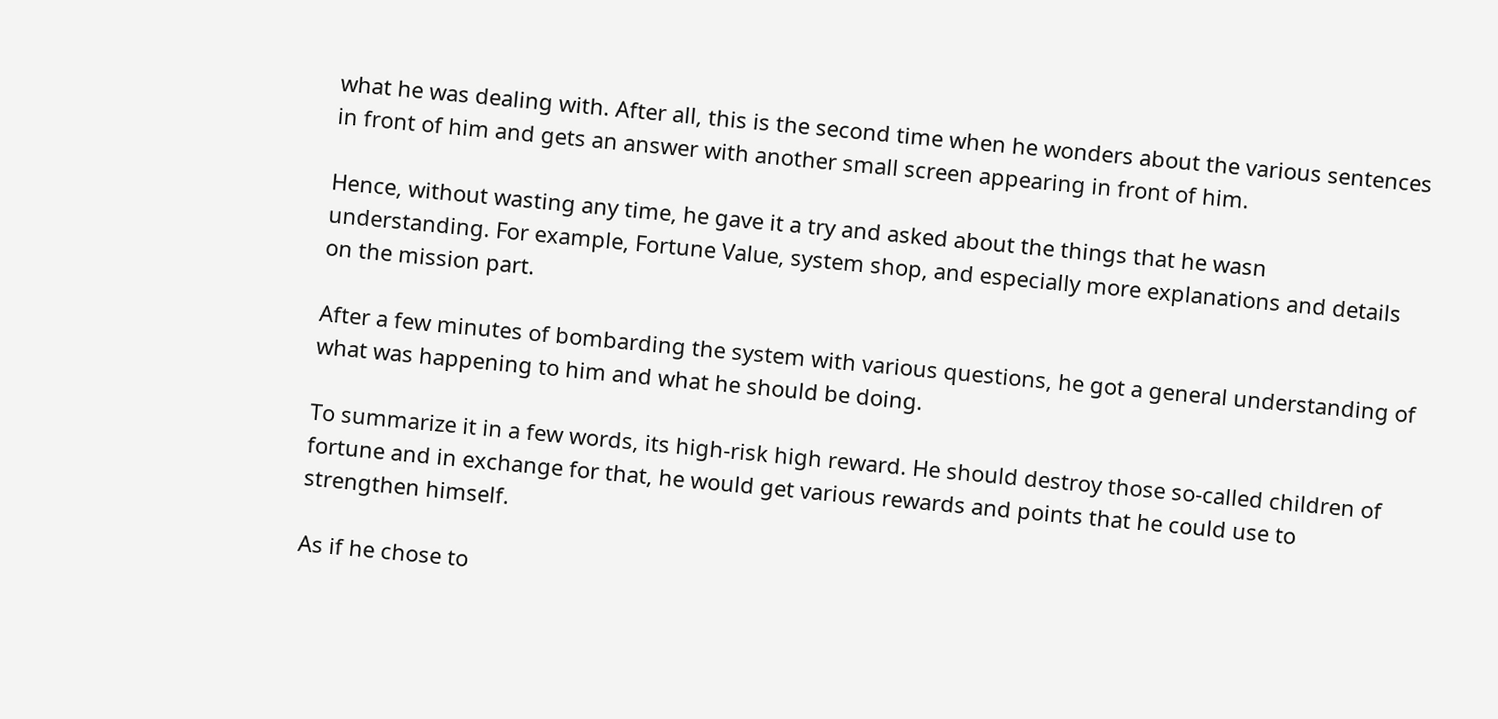what he was dealing with. After all, this is the second time when he wonders about the various sentences in front of him and gets an answer with another small screen appearing in front of him.

Hence, without wasting any time, he gave it a try and asked about the things that he wasn understanding. For example, Fortune Value, system shop, and especially more explanations and details on the mission part.

After a few minutes of bombarding the system with various questions, he got a general understanding of what was happening to him and what he should be doing.

To summarize it in a few words, its high-risk high reward. He should destroy those so-called children of fortune and in exchange for that, he would get various rewards and points that he could use to strengthen himself.

As if he chose to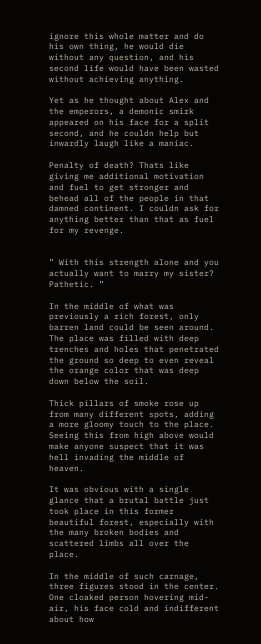ignore this whole matter and do his own thing, he would die without any question, and his second life would have been wasted without achieving anything.

Yet as he thought about Alex and the emperors, a demonic smirk appeared on his face for a split second, and he couldn help but inwardly laugh like a maniac.

Penalty of death? Thats like giving me additional motivation and fuel to get stronger and behead all of the people in that damned continent. I couldn ask for anything better than that as fuel for my revenge.


” With this strength alone and you actually want to marry my sister? Pathetic. ”

In the middle of what was previously a rich forest, only barren land could be seen around. The place was filled with deep trenches and holes that penetrated the ground so deep to even reveal the orange color that was deep down below the soil.

Thick pillars of smoke rose up from many different spots, adding a more gloomy touch to the place. Seeing this from high above would make anyone suspect that it was hell invading the middle of heaven.

It was obvious with a single glance that a brutal battle just took place in this former beautiful forest, especially with the many broken bodies and scattered limbs all over the place.

In the middle of such carnage, three figures stood in the center. One cloaked person hovering mid-air, his face cold and indifferent about how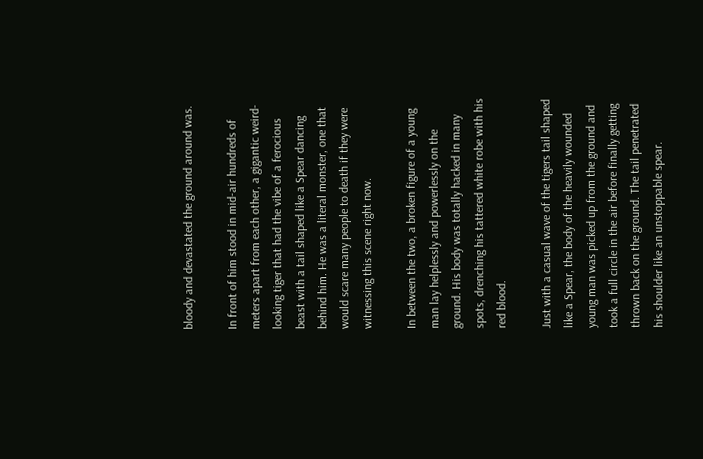bloody and devastated the ground around was.

In front of him stood in mid-air hundreds of meters apart from each other, a gigantic weird-looking tiger that had the vibe of a ferocious beast with a tail shaped like a Spear dancing behind him. He was a literal monster, one that would scare many people to death if they were witnessing this scene right now.

In between the two, a broken figure of a young man lay helplessly and powerlessly on the ground. His body was totally hacked in many spots, drenching his tattered white robe with his red blood.

Just with a casual wave of the tigers tail shaped like a Spear, the body of the heavily wounded young man was picked up from the ground and took a full circle in the air before finally getting thrown back on the ground. The tail penetrated his shoulder like an unstoppable spear.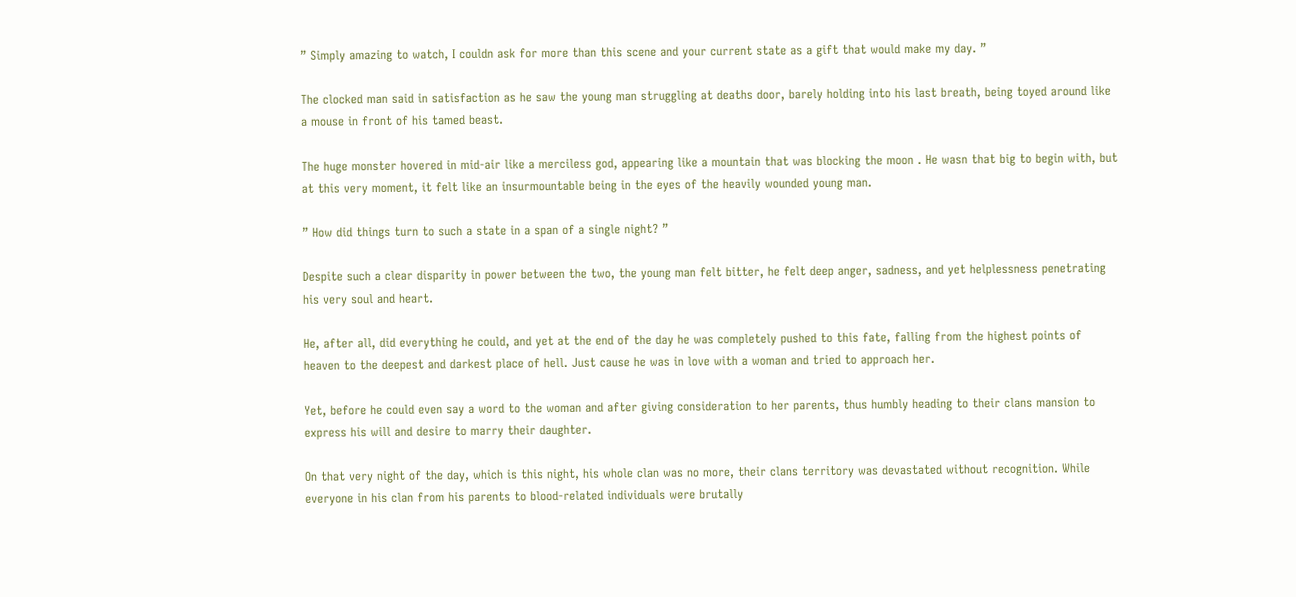” Simply amazing to watch, I couldn ask for more than this scene and your current state as a gift that would make my day. ”

The clocked man said in satisfaction as he saw the young man struggling at deaths door, barely holding into his last breath, being toyed around like a mouse in front of his tamed beast.

The huge monster hovered in mid-air like a merciless god, appearing like a mountain that was blocking the moon . He wasn that big to begin with, but at this very moment, it felt like an insurmountable being in the eyes of the heavily wounded young man.

” How did things turn to such a state in a span of a single night? ”

Despite such a clear disparity in power between the two, the young man felt bitter, he felt deep anger, sadness, and yet helplessness penetrating his very soul and heart.

He, after all, did everything he could, and yet at the end of the day he was completely pushed to this fate, falling from the highest points of heaven to the deepest and darkest place of hell. Just cause he was in love with a woman and tried to approach her.

Yet, before he could even say a word to the woman and after giving consideration to her parents, thus humbly heading to their clans mansion to express his will and desire to marry their daughter.

On that very night of the day, which is this night, his whole clan was no more, their clans territory was devastated without recognition. While everyone in his clan from his parents to blood-related individuals were brutally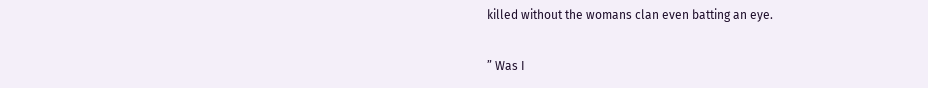killed without the womans clan even batting an eye.

” Was I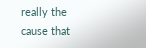really the cause that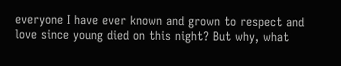everyone I have ever known and grown to respect and love since young died on this night? But why, what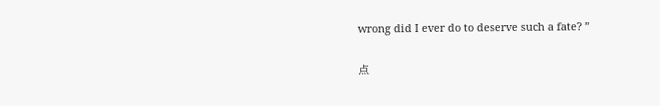wrong did I ever do to deserve such a fate? ”

点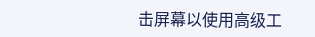击屏幕以使用高级工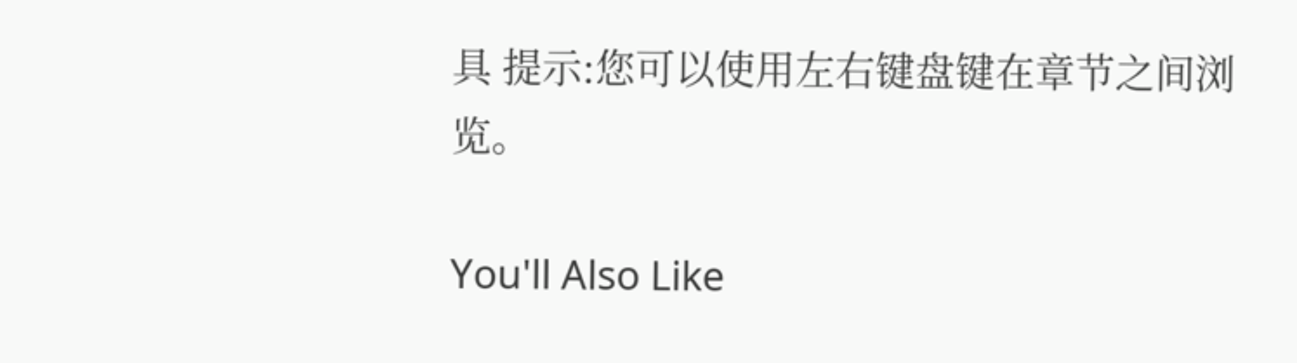具 提示:您可以使用左右键盘键在章节之间浏览。

You'll Also Like